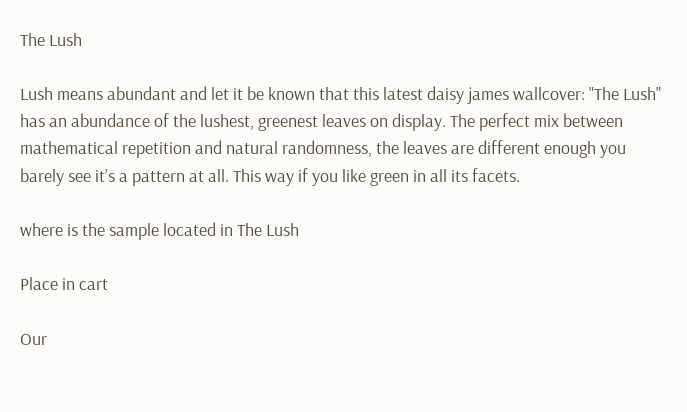The Lush

Lush means abundant and let it be known that this latest daisy james wallcover: "The Lush" has an abundance of the lushest, greenest leaves on display. The perfect mix between mathematical repetition and natural randomness, the leaves are different enough you barely see it’s a pattern at all. This way if you like green in all its facets.

where is the sample located in The Lush

Place in cart

Our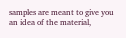samples are meant to give you an idea of the material,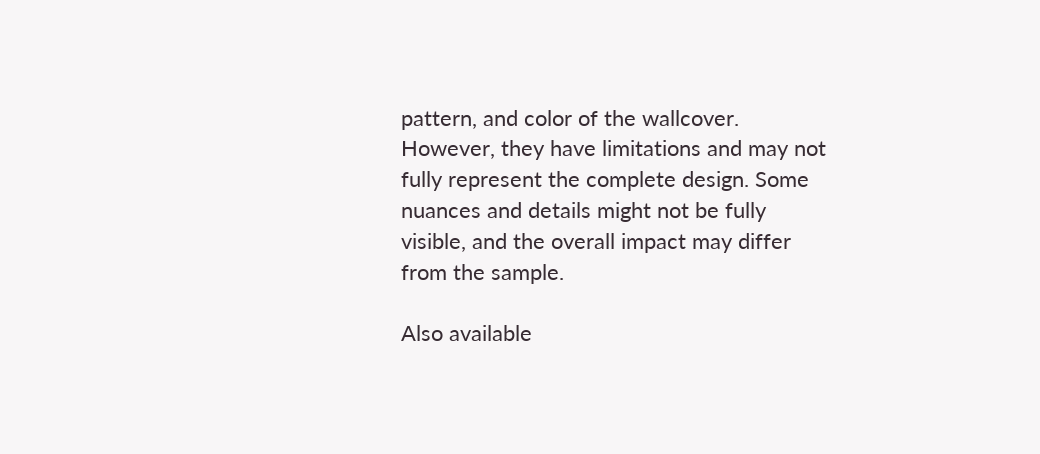pattern, and color of the wallcover. However, they have limitations and may not fully represent the complete design. Some nuances and details might not be fully visible, and the overall impact may differ from the sample.

Also available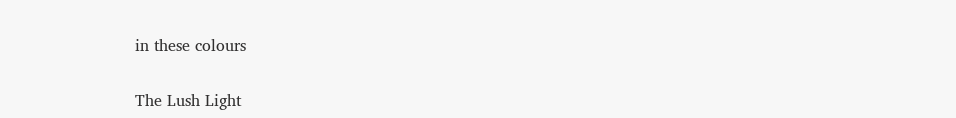in these colours

The Lush Light